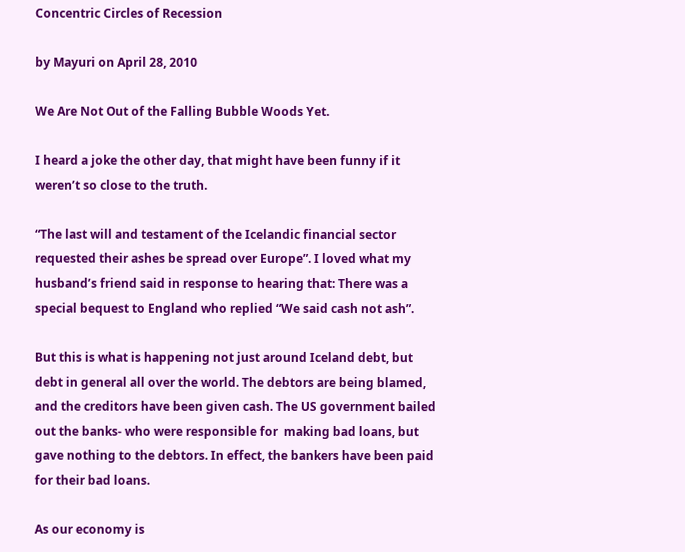Concentric Circles of Recession

by Mayuri on April 28, 2010

We Are Not Out of the Falling Bubble Woods Yet.

I heard a joke the other day, that might have been funny if it weren’t so close to the truth.

“The last will and testament of the Icelandic financial sector requested their ashes be spread over Europe”. I loved what my husband’s friend said in response to hearing that: There was a special bequest to England who replied “We said cash not ash”.

But this is what is happening not just around Iceland debt, but debt in general all over the world. The debtors are being blamed, and the creditors have been given cash. The US government bailed out the banks- who were responsible for  making bad loans, but gave nothing to the debtors. In effect, the bankers have been paid for their bad loans.

As our economy is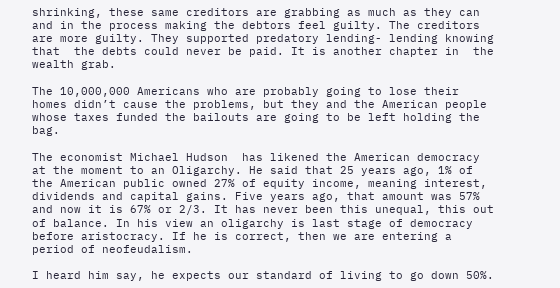shrinking, these same creditors are grabbing as much as they can and in the process making the debtors feel guilty. The creditors are more guilty. They supported predatory lending- lending knowing that  the debts could never be paid. It is another chapter in  the wealth grab.

The 10,000,000 Americans who are probably going to lose their homes didn’t cause the problems, but they and the American people whose taxes funded the bailouts are going to be left holding the bag.

The economist Michael Hudson  has likened the American democracy at the moment to an Oligarchy. He said that 25 years ago, 1% of the American public owned 27% of equity income, meaning interest, dividends and capital gains. Five years ago, that amount was 57% and now it is 67% or 2/3. It has never been this unequal, this out of balance. In his view an oligarchy is last stage of democracy before aristocracy. If he is correct, then we are entering a period of neofeudalism.

I heard him say, he expects our standard of living to go down 50%.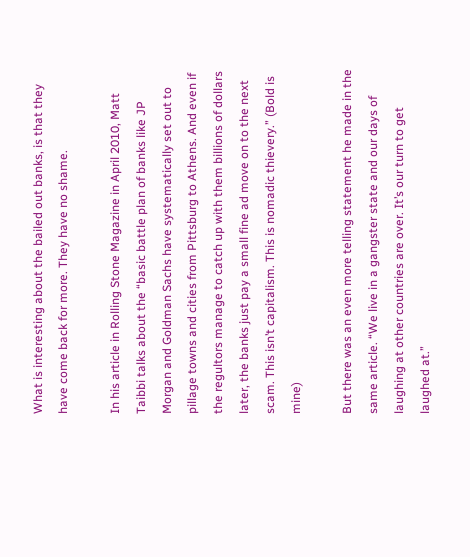What is interesting about the bailed out banks, is that they have come back for more. They have no shame.

In his article in Rolling Stone Magazine in April 2010, Matt Taibbi talks about the “basic battle plan of banks like JP Morgan and Goldman Sachs have systematically set out to pillage towns and cities from Pittsburg to Athens. And even if the regultors manage to catch up with them billions of dollars later, the banks just pay a small fine ad move on to the next scam. This isn’t capitalism. This is nomadic thievery.” (Bold is mine)

But there was an even more telling statement he made in the same article. “We live in a gangster state and our days of laughing at other countries are over. It’s our turn to get laughed at.”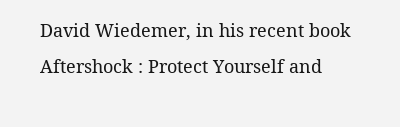David Wiedemer, in his recent book Aftershock : Protect Yourself and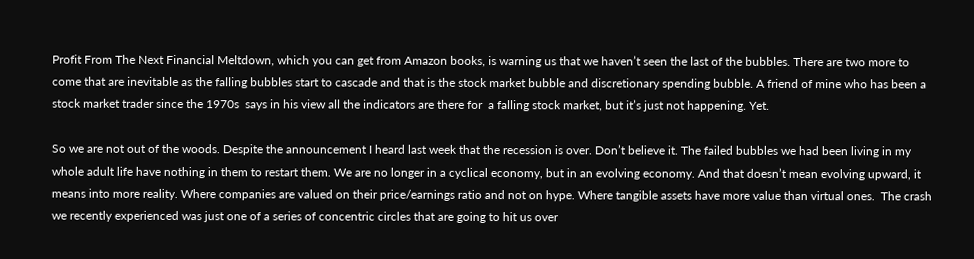Profit From The Next Financial Meltdown, which you can get from Amazon books, is warning us that we haven’t seen the last of the bubbles. There are two more to come that are inevitable as the falling bubbles start to cascade and that is the stock market bubble and discretionary spending bubble. A friend of mine who has been a stock market trader since the 1970s  says in his view all the indicators are there for  a falling stock market, but it’s just not happening. Yet.

So we are not out of the woods. Despite the announcement I heard last week that the recession is over. Don’t believe it. The failed bubbles we had been living in my whole adult life have nothing in them to restart them. We are no longer in a cyclical economy, but in an evolving economy. And that doesn’t mean evolving upward, it means into more reality. Where companies are valued on their price/earnings ratio and not on hype. Where tangible assets have more value than virtual ones.  The crash we recently experienced was just one of a series of concentric circles that are going to hit us over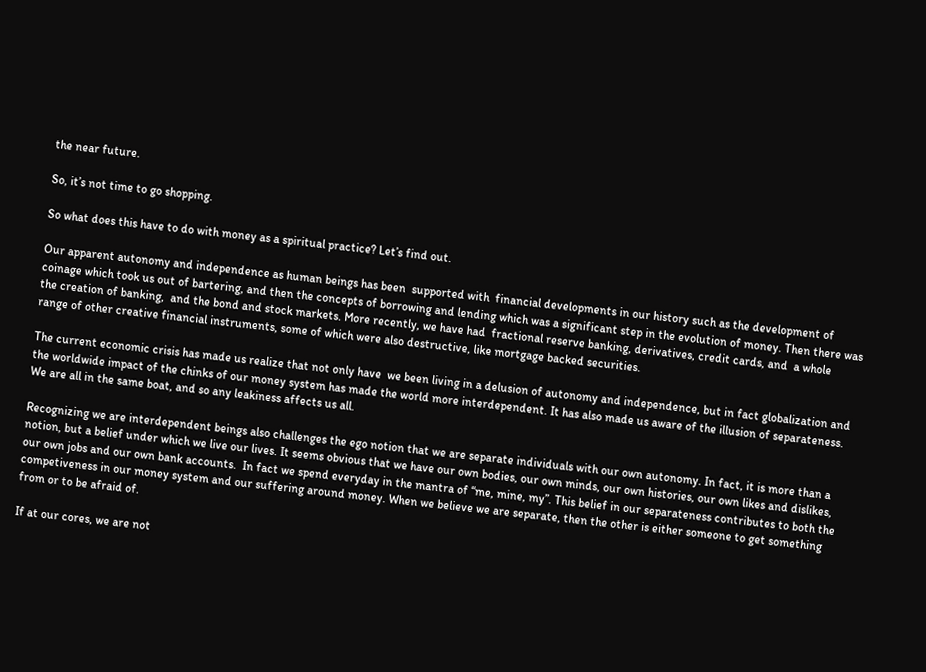the near future.

So, it’s not time to go shopping.

So what does this have to do with money as a spiritual practice? Let’s find out.

Our apparent autonomy and independence as human beings has been  supported with  financial developments in our history such as the development of coinage which took us out of bartering, and then the concepts of borrowing and lending which was a significant step in the evolution of money. Then there was the creation of banking,  and the bond and stock markets. More recently, we have had  fractional reserve banking, derivatives, credit cards, and  a whole range of other creative financial instruments, some of which were also destructive, like mortgage backed securities.

The current economic crisis has made us realize that not only have  we been living in a delusion of autonomy and independence, but in fact globalization and the worldwide impact of the chinks of our money system has made the world more interdependent. It has also made us aware of the illusion of separateness. We are all in the same boat, and so any leakiness affects us all.

Recognizing we are interdependent beings also challenges the ego notion that we are separate individuals with our own autonomy. In fact, it is more than a notion, but a belief under which we live our lives. It seems obvious that we have our own bodies, our own minds, our own histories, our own likes and dislikes, our own jobs and our own bank accounts.  In fact we spend everyday in the mantra of “me, mine, my”. This belief in our separateness contributes to both the competiveness in our money system and our suffering around money. When we believe we are separate, then the other is either someone to get something from or to be afraid of.

If at our cores, we are not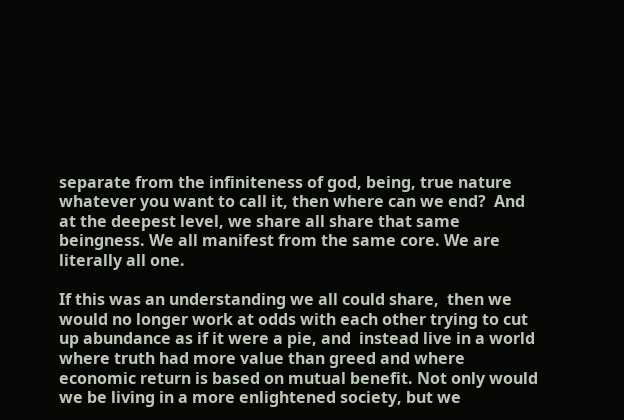separate from the infiniteness of god, being, true nature whatever you want to call it, then where can we end?  And at the deepest level, we share all share that same beingness. We all manifest from the same core. We are literally all one.

If this was an understanding we all could share,  then we would no longer work at odds with each other trying to cut up abundance as if it were a pie, and  instead live in a world where truth had more value than greed and where economic return is based on mutual benefit. Not only would we be living in a more enlightened society, but we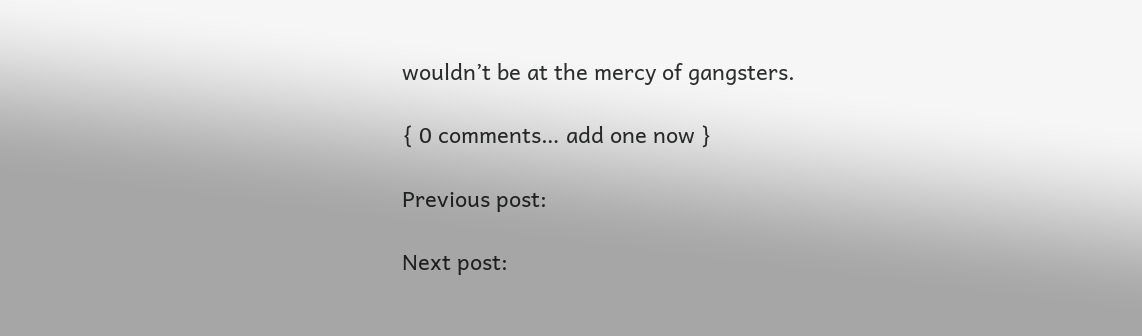wouldn’t be at the mercy of gangsters.

{ 0 comments… add one now }

Previous post:

Next post: